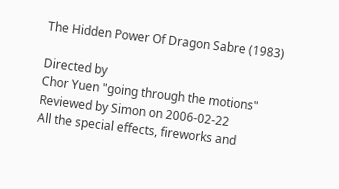The Hidden Power Of Dragon Sabre (1983)

Directed by
Chor Yuen "going through the motions"
Reviewed by Simon on 2006-02-22
All the special effects, fireworks and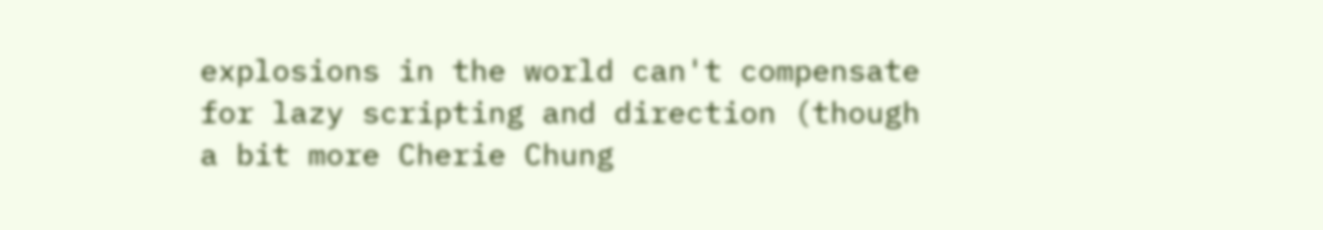explosions in the world can't compensate for lazy scripting and direction (though a bit more Cherie Chung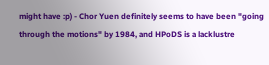might have :p) - Chor Yuen definitely seems to have been "going through the motions" by 1984, and HPoDS is a lacklustre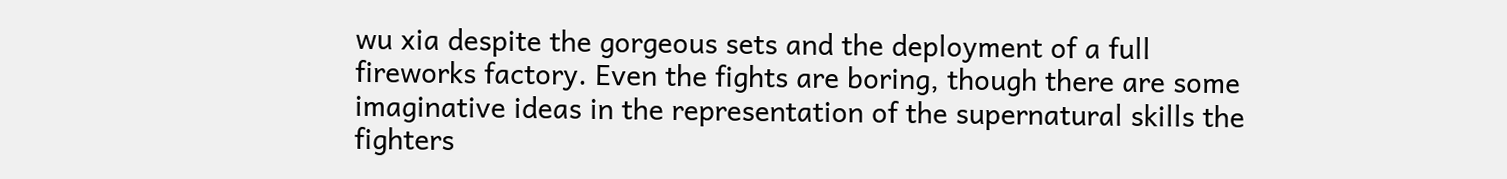wu xia despite the gorgeous sets and the deployment of a full fireworks factory. Even the fights are boring, though there are some imaginative ideas in the representation of the supernatural skills the fighters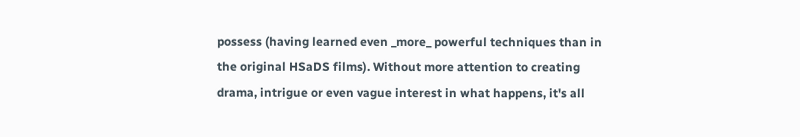possess (having learned even _more_ powerful techniques than in the original HSaDS films). Without more attention to creating drama, intrigue or even vague interest in what happens, it's all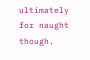ultimately for naught though.